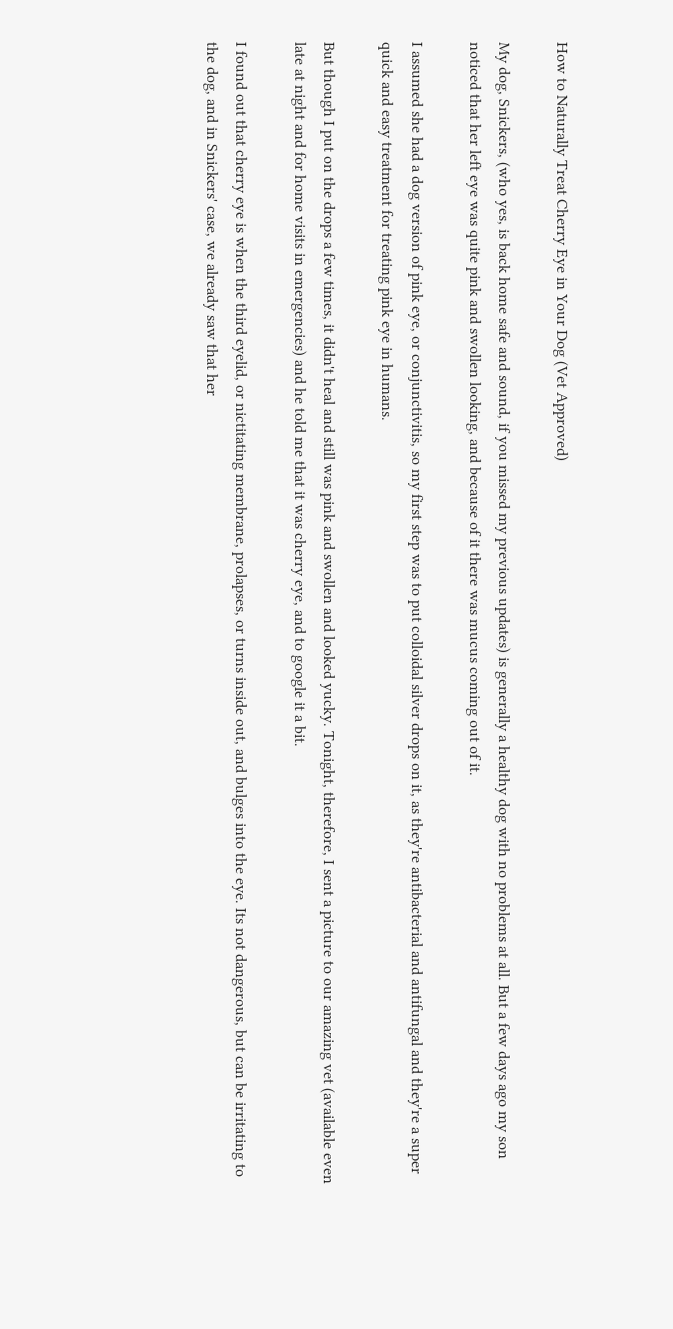How to Naturally Treat Cherry Eye in Your Dog (Vet Approved)

My dog, Snickers, (who yes, is back home safe and sound, if you missed my previous updates) is generally a healthy dog with no problems at all. But a few days ago my son noticed that her left eye was quite pink and swollen looking, and because of it there was mucus coming out of it.

I assumed she had a dog version of pink eye, or conjunctivitis, so my first step was to put colloidal silver drops on it, as they're antibacterial and antifungal and they're a super quick and easy treatment for treating pink eye in humans.

But though I put on the drops a few times, it didn't heal and still was pink and swollen and looked yucky. Tonight, therefore, I sent a picture to our amazing vet (available even late at night and for home visits in emergencies) and he told me that it was cherry eye, and to google it a bit.

I found out that cherry eye is when the third eyelid, or nictitating membrane, prolapses, or turns inside out, and bulges into the eye. Its not dangerous, but can be irritating to the dog, and in Snickers' case, we already saw that her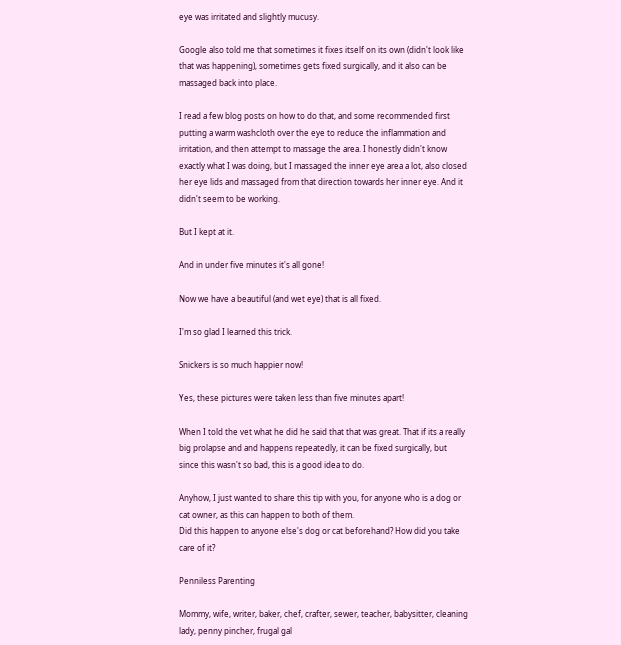eye was irritated and slightly mucusy.

Google also told me that sometimes it fixes itself on its own (didn't look like that was happening), sometimes gets fixed surgically, and it also can be massaged back into place.

I read a few blog posts on how to do that, and some recommended first putting a warm washcloth over the eye to reduce the inflammation and irritation, and then attempt to massage the area. I honestly didn't know exactly what I was doing, but I massaged the inner eye area a lot, also closed her eye lids and massaged from that direction towards her inner eye. And it didn't seem to be working.

But I kept at it.

And in under five minutes it's all gone!

Now we have a beautiful (and wet eye) that is all fixed.

I'm so glad I learned this trick.

Snickers is so much happier now!

Yes, these pictures were taken less than five minutes apart!

When I told the vet what he did he said that that was great. That if its a really big prolapse and and happens repeatedly, it can be fixed surgically, but since this wasn't so bad, this is a good idea to do.

Anyhow, I just wanted to share this tip with you, for anyone who is a dog or cat owner, as this can happen to both of them.
Did this happen to anyone else's dog or cat beforehand? How did you take care of it?

Penniless Parenting

Mommy, wife, writer, baker, chef, crafter, sewer, teacher, babysitter, cleaning lady, penny pincher, frugal gal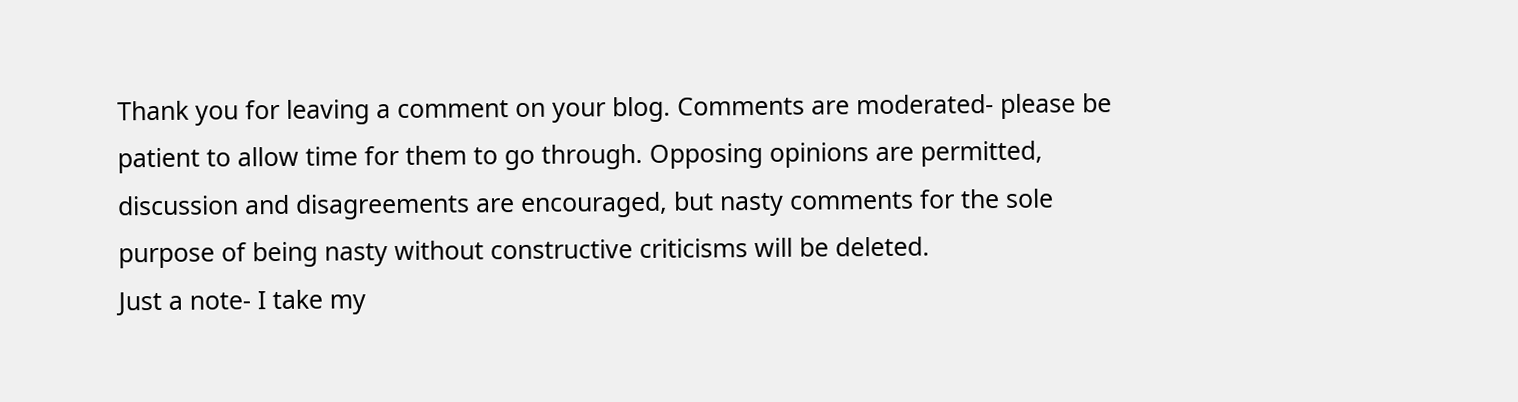Thank you for leaving a comment on your blog. Comments are moderated- please be patient to allow time for them to go through. Opposing opinions are permitted, discussion and disagreements are encouraged, but nasty comments for the sole purpose of being nasty without constructive criticisms will be deleted.
Just a note- I take my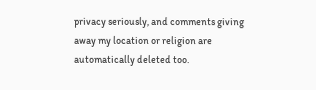privacy seriously, and comments giving away my location or religion are automatically deleted too.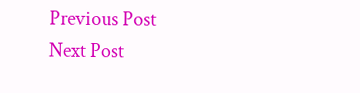Previous Post Next Post